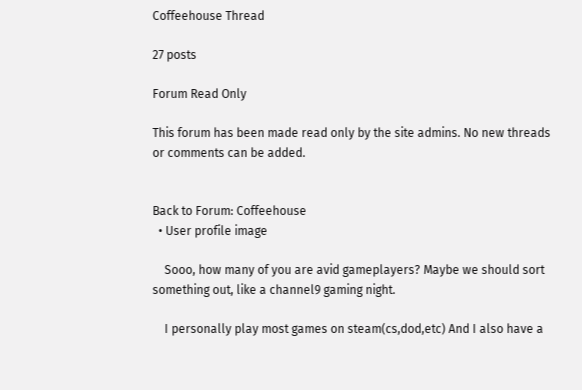Coffeehouse Thread

27 posts

Forum Read Only

This forum has been made read only by the site admins. No new threads or comments can be added.


Back to Forum: Coffeehouse
  • User profile image

    Sooo, how many of you are avid gameplayers? Maybe we should sort something out, like a channel9 gaming night.

    I personally play most games on steam(cs,dod,etc) And I also have a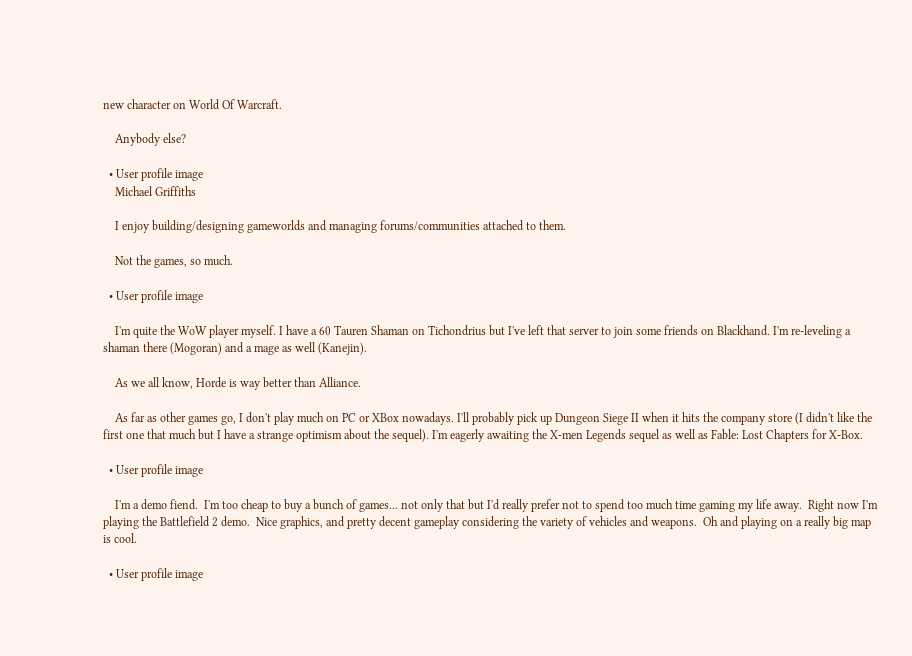new character on World Of Warcraft.

    Anybody else?

  • User profile image
    Michael Griffiths

    I enjoy building/designing gameworlds and managing forums/communities attached to them.

    Not the games, so much.

  • User profile image

    I'm quite the WoW player myself. I have a 60 Tauren Shaman on Tichondrius but I've left that server to join some friends on Blackhand. I'm re-leveling a shaman there (Mogoran) and a mage as well (Kanejin).

    As we all know, Horde is way better than Alliance.

    As far as other games go, I don't play much on PC or XBox nowadays. I'll probably pick up Dungeon Siege II when it hits the company store (I didn't like the first one that much but I have a strange optimism about the sequel). I'm eagerly awaiting the X-men Legends sequel as well as Fable: Lost Chapters for X-Box.

  • User profile image

    I'm a demo fiend.  I'm too cheap to buy a bunch of games... not only that but I'd really prefer not to spend too much time gaming my life away.  Right now I'm playing the Battlefield 2 demo.  Nice graphics, and pretty decent gameplay considering the variety of vehicles and weapons.  Oh and playing on a really big map is cool.

  • User profile image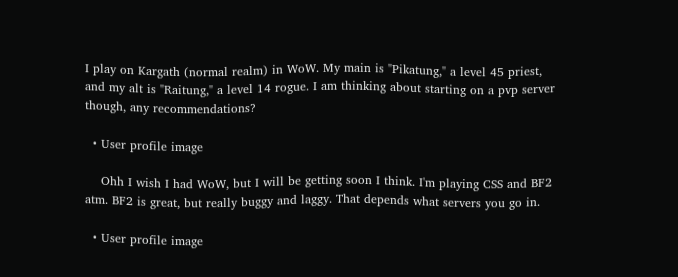I play on Kargath (normal realm) in WoW. My main is "Pikatung," a level 45 priest, and my alt is "Raitung," a level 14 rogue. I am thinking about starting on a pvp server though, any recommendations?

  • User profile image

    Ohh I wish I had WoW, but I will be getting soon I think. I'm playing CSS and BF2 atm. BF2 is great, but really buggy and laggy. That depends what servers you go in.

  • User profile image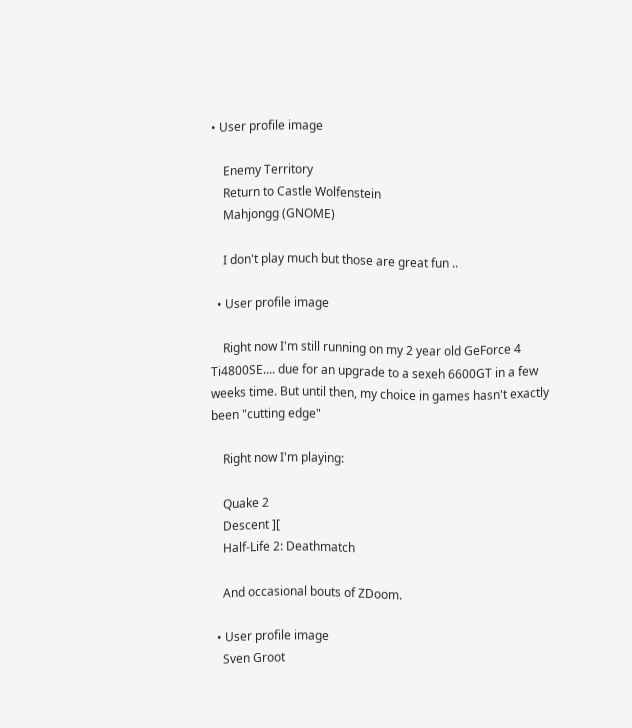• User profile image

    Enemy Territory
    Return to Castle Wolfenstein
    Mahjongg (GNOME)

    I don't play much but those are great fun ..

  • User profile image

    Right now I'm still running on my 2 year old GeForce 4 Ti4800SE.... due for an upgrade to a sexeh 6600GT in a few weeks time. But until then, my choice in games hasn't exactly been "cutting edge"

    Right now I'm playing:

    Quake 2
    Descent ][
    Half-Life 2: Deathmatch

    And occasional bouts of ZDoom.

  • User profile image
    Sven Groot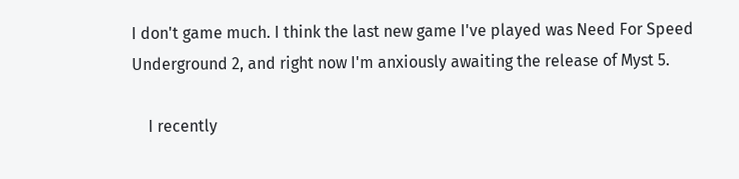I don't game much. I think the last new game I've played was Need For Speed Underground 2, and right now I'm anxiously awaiting the release of Myst 5.

    I recently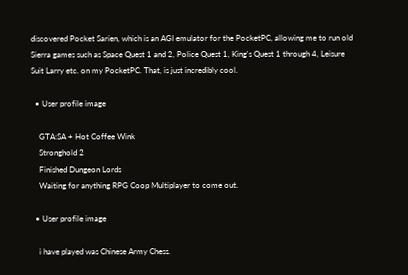discovered Pocket Sarien, which is an AGI emulator for the PocketPC, allowing me to run old Sierra games such as Space Quest 1 and 2, Police Quest 1, King's Quest 1 through 4, Leisure Suit Larry etc. on my PocketPC. That, is just incredibly cool.

  • User profile image

    GTA:SA + Hot Coffee Wink
    Stronghold 2
    Finished Dungeon Lords
    Waiting for anything RPG Coop Multiplayer to come out.

  • User profile image

    i have played was Chinese Army Chess.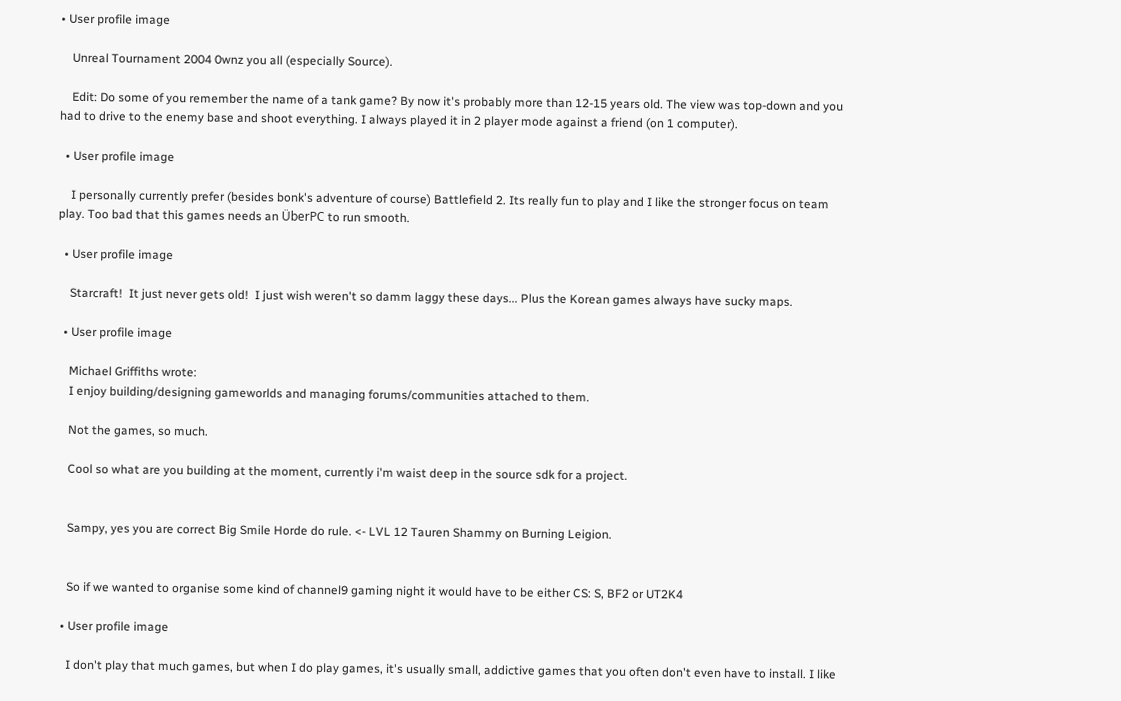• User profile image

    Unreal Tournament 2004 0wnz you all (especially Source).

    Edit: Do some of you remember the name of a tank game? By now it's probably more than 12-15 years old. The view was top-down and you had to drive to the enemy base and shoot everything. I always played it in 2 player mode against a friend (on 1 computer).

  • User profile image

    I personally currently prefer (besides bonk's adventure of course) Battlefield 2. Its really fun to play and I like the stronger focus on team play. Too bad that this games needs an ÜberPC to run smooth.

  • User profile image

    Starcraft!  It just never gets old!  I just wish weren't so damm laggy these days... Plus the Korean games always have sucky maps.

  • User profile image

    Michael Griffiths wrote:
    I enjoy building/designing gameworlds and managing forums/communities attached to them.

    Not the games, so much.

    Cool so what are you building at the moment, currently i'm waist deep in the source sdk for a project.


    Sampy, yes you are correct Big Smile Horde do rule. <- LVL 12 Tauren Shammy on Burning Leigion.


    So if we wanted to organise some kind of channel9 gaming night it would have to be either CS: S, BF2 or UT2K4

  • User profile image

    I don't play that much games, but when I do play games, it's usually small, addictive games that you often don't even have to install. I like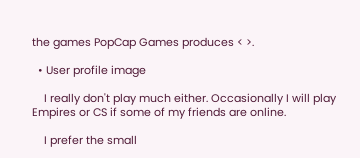the games PopCap Games produces < >.

  • User profile image

    I really don't play much either. Occasionally I will play Empires or CS if some of my friends are online.

    I prefer the small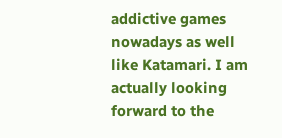addictive games nowadays as well like Katamari. I am actually looking forward to the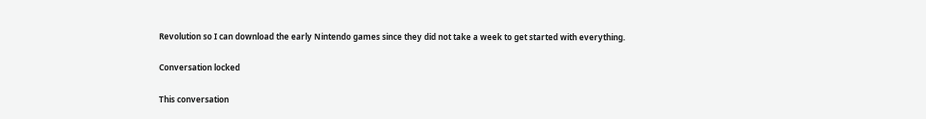Revolution so I can download the early Nintendo games since they did not take a week to get started with everything.

Conversation locked

This conversation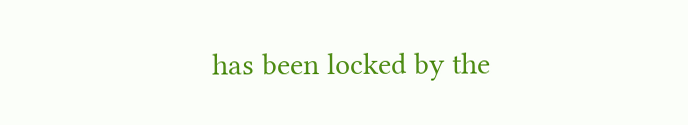has been locked by the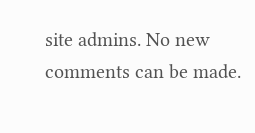site admins. No new comments can be made.